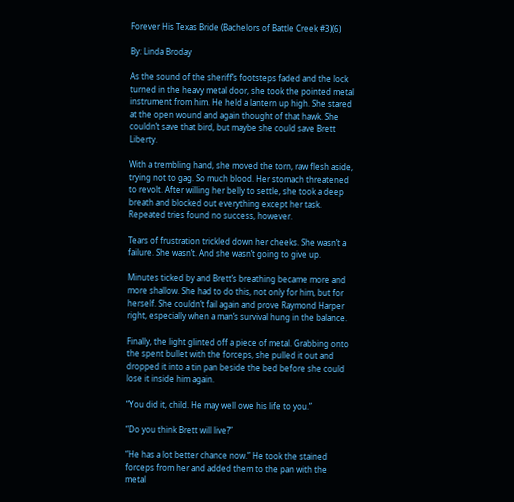Forever His Texas Bride (Bachelors of Battle Creek #3)(6)

By: Linda Broday

As the sound of the sheriff’s footsteps faded and the lock turned in the heavy metal door, she took the pointed metal instrument from him. He held a lantern up high. She stared at the open wound and again thought of that hawk. She couldn’t save that bird, but maybe she could save Brett Liberty.

With a trembling hand, she moved the torn, raw flesh aside, trying not to gag. So much blood. Her stomach threatened to revolt. After willing her belly to settle, she took a deep breath and blocked out everything except her task. Repeated tries found no success, however.

Tears of frustration trickled down her cheeks. She wasn’t a failure. She wasn’t. And she wasn’t going to give up.

Minutes ticked by and Brett’s breathing became more and more shallow. She had to do this, not only for him, but for herself. She couldn’t fail again and prove Raymond Harper right, especially when a man’s survival hung in the balance.

Finally, the light glinted off a piece of metal. Grabbing onto the spent bullet with the forceps, she pulled it out and dropped it into a tin pan beside the bed before she could lose it inside him again.

“You did it, child. He may well owe his life to you.”

“Do you think Brett will live?”

“He has a lot better chance now.” He took the stained forceps from her and added them to the pan with the metal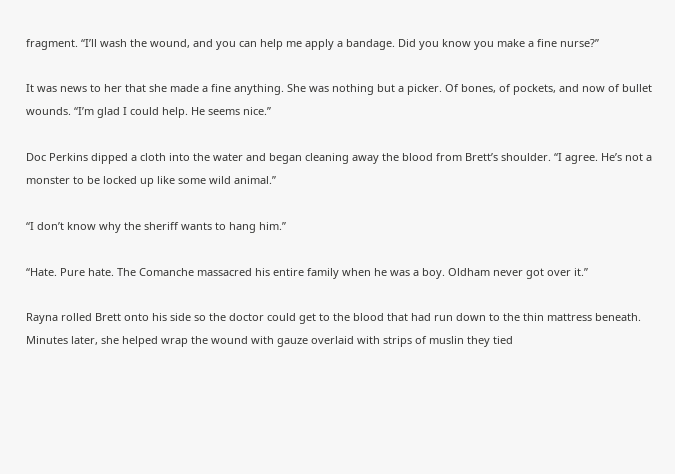fragment. “I’ll wash the wound, and you can help me apply a bandage. Did you know you make a fine nurse?”

It was news to her that she made a fine anything. She was nothing but a picker. Of bones, of pockets, and now of bullet wounds. “I’m glad I could help. He seems nice.”

Doc Perkins dipped a cloth into the water and began cleaning away the blood from Brett’s shoulder. “I agree. He’s not a monster to be locked up like some wild animal.”

“I don’t know why the sheriff wants to hang him.”

“Hate. Pure hate. The Comanche massacred his entire family when he was a boy. Oldham never got over it.”

Rayna rolled Brett onto his side so the doctor could get to the blood that had run down to the thin mattress beneath. Minutes later, she helped wrap the wound with gauze overlaid with strips of muslin they tied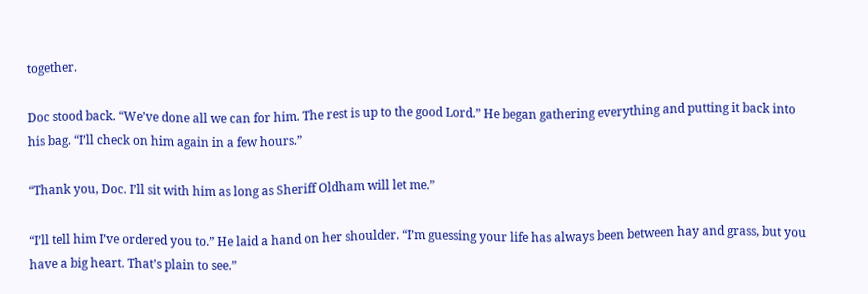together.

Doc stood back. “We’ve done all we can for him. The rest is up to the good Lord.” He began gathering everything and putting it back into his bag. “I’ll check on him again in a few hours.”

“Thank you, Doc. I’ll sit with him as long as Sheriff Oldham will let me.”

“I’ll tell him I’ve ordered you to.” He laid a hand on her shoulder. “I’m guessing your life has always been between hay and grass, but you have a big heart. That’s plain to see.”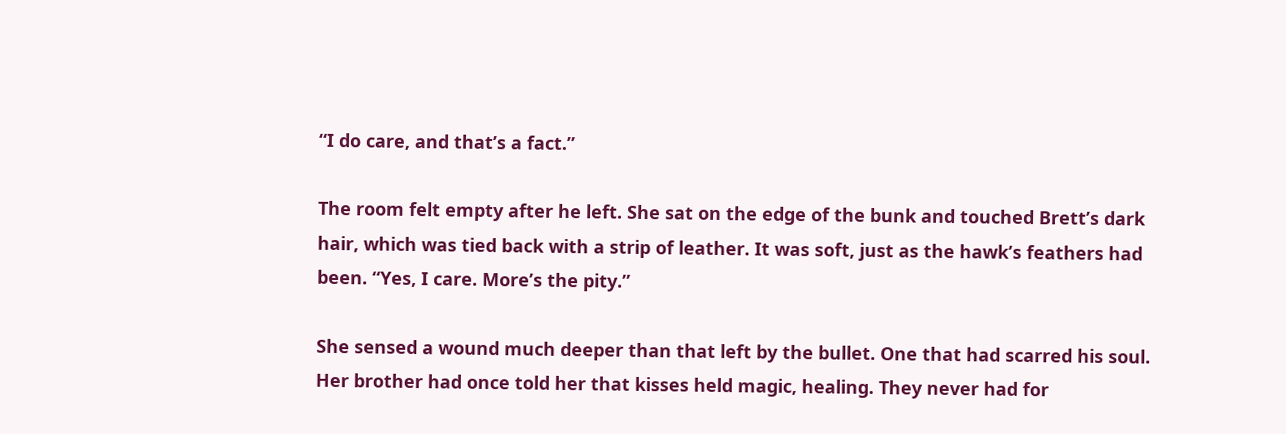“I do care, and that’s a fact.”

The room felt empty after he left. She sat on the edge of the bunk and touched Brett’s dark hair, which was tied back with a strip of leather. It was soft, just as the hawk’s feathers had been. “Yes, I care. More’s the pity.”

She sensed a wound much deeper than that left by the bullet. One that had scarred his soul. Her brother had once told her that kisses held magic, healing. They never had for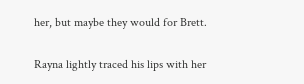her, but maybe they would for Brett.

Rayna lightly traced his lips with her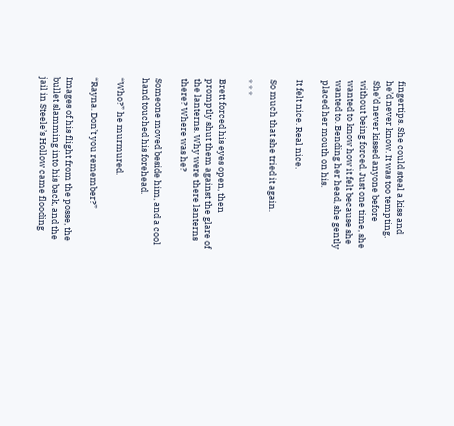fingertips. She could steal a kiss and he’d never know. It was too tempting. She’d never kissed anyone before without being forced. Just one time, she wanted to know how it felt because she wanted to. Bending her head, she gently placed her mouth on his.

It felt nice. Real nice.

So much that she tried it again.

* * *

Brett forced his eyes open, then promptly shut them against the glare of the lanterns. Why were there lanterns there? Where was he?

Someone moved beside him, and a cool hand touched his forehead.

“Who?” he murmured.

“Rayna. Don’t you remember?”

Images of his flight from the posse, the bullet slamming into his back, and the jail in Steele’s Hollow came flooding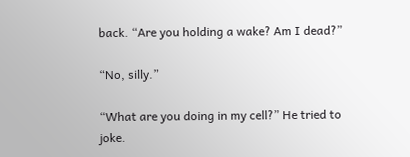back. “Are you holding a wake? Am I dead?”

“No, silly.”

“What are you doing in my cell?” He tried to joke.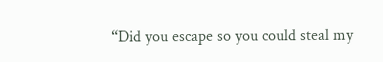“Did you escape so you could steal my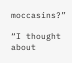moccasins?”

“I thought about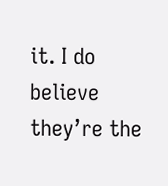it. I do believe they’re the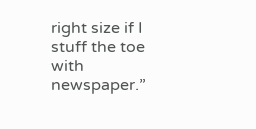right size if I stuff the toe with newspaper.”